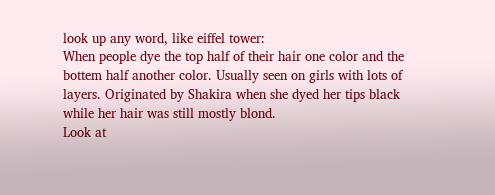look up any word, like eiffel tower:
When people dye the top half of their hair one color and the bottem half another color. Usually seen on girls with lots of layers. Originated by Shakira when she dyed her tips black while her hair was still mostly blond.
Look at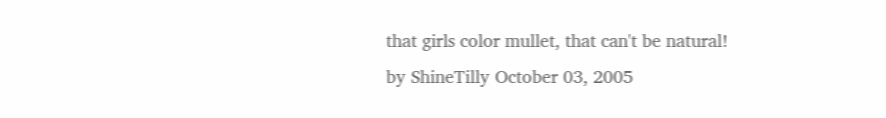that girls color mullet, that can't be natural!
by ShineTilly October 03, 2005